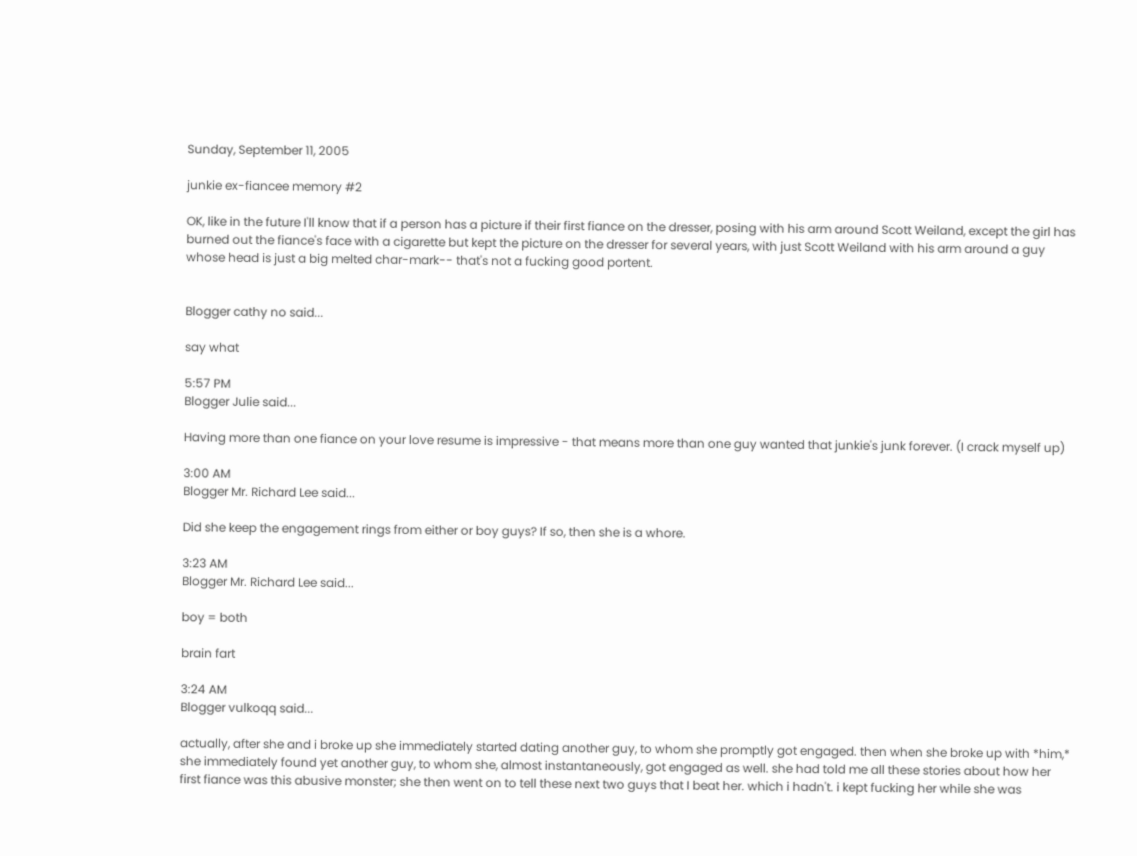Sunday, September 11, 2005

junkie ex-fiancee memory #2

OK, like in the future I'll know that if a person has a picture if their first fiance on the dresser, posing with his arm around Scott Weiland, except the girl has burned out the fiance's face with a cigarette but kept the picture on the dresser for several years, with just Scott Weiland with his arm around a guy whose head is just a big melted char-mark-- that's not a fucking good portent.


Blogger cathy no said...

say what

5:57 PM
Blogger Julie said...

Having more than one fiance on your love resume is impressive - that means more than one guy wanted that junkie's junk forever. (I crack myself up)

3:00 AM
Blogger Mr. Richard Lee said...

Did she keep the engagement rings from either or boy guys? If so, then she is a whore.

3:23 AM
Blogger Mr. Richard Lee said...

boy = both

brain fart

3:24 AM
Blogger vulkoqq said...

actually, after she and i broke up she immediately started dating another guy, to whom she promptly got engaged. then when she broke up with *him,* she immediately found yet another guy, to whom she, almost instantaneously, got engaged as well. she had told me all these stories about how her first fiance was this abusive monster; she then went on to tell these next two guys that I beat her. which i hadn't. i kept fucking her while she was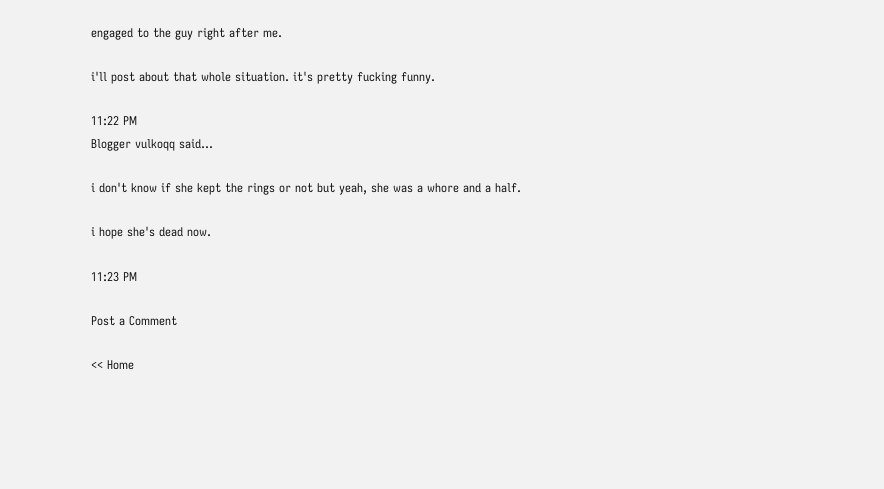engaged to the guy right after me.

i'll post about that whole situation. it's pretty fucking funny.

11:22 PM
Blogger vulkoqq said...

i don't know if she kept the rings or not but yeah, she was a whore and a half.

i hope she's dead now.

11:23 PM

Post a Comment

<< Home